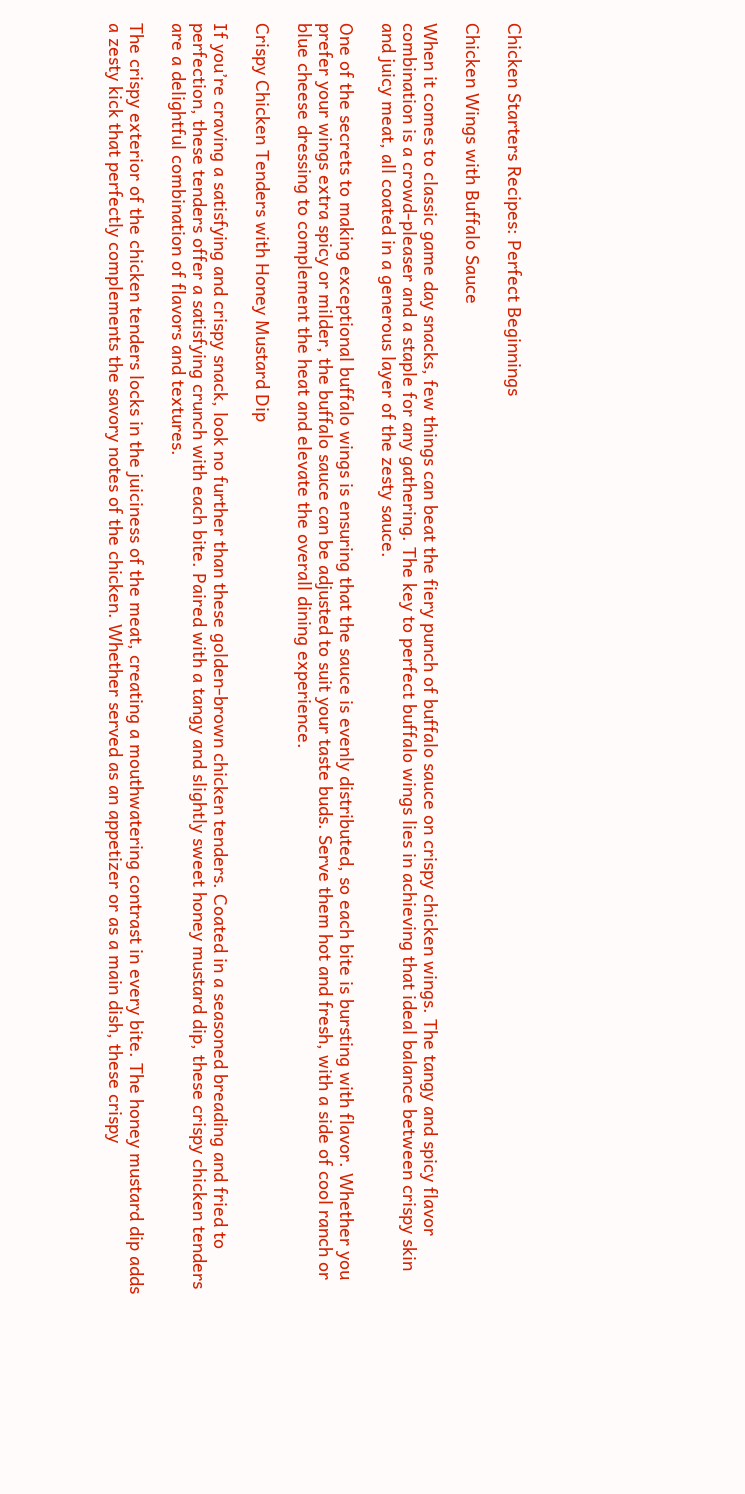Chicken Starters Recipes: Perfect Beginnings

Chicken Wings with Buffalo Sauce

When it comes to classic game day snacks, few things can beat the fiery punch of buffalo sauce on crispy chicken wings. The tangy and spicy flavor combination is a crowd-pleaser and a staple for any gathering. The key to perfect buffalo wings lies in achieving that ideal balance between crispy skin and juicy meat, all coated in a generous layer of the zesty sauce.

One of the secrets to making exceptional buffalo wings is ensuring that the sauce is evenly distributed, so each bite is bursting with flavor. Whether you prefer your wings extra spicy or milder, the buffalo sauce can be adjusted to suit your taste buds. Serve them hot and fresh, with a side of cool ranch or blue cheese dressing to complement the heat and elevate the overall dining experience.

Crispy Chicken Tenders with Honey Mustard Dip

If you’re craving a satisfying and crispy snack, look no further than these golden-brown chicken tenders. Coated in a seasoned breading and fried to perfection, these tenders offer a satisfying crunch with each bite. Paired with a tangy and slightly sweet honey mustard dip, these crispy chicken tenders are a delightful combination of flavors and textures.

The crispy exterior of the chicken tenders locks in the juiciness of the meat, creating a mouthwatering contrast in every bite. The honey mustard dip adds a zesty kick that perfectly complements the savory notes of the chicken. Whether served as an appetizer or as a main dish, these crispy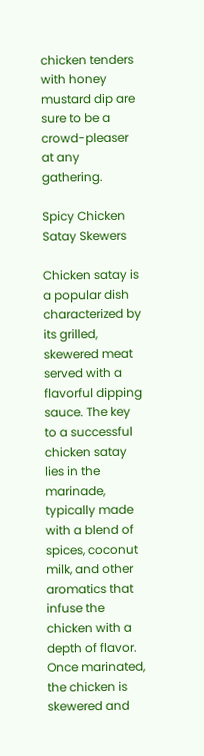chicken tenders with honey mustard dip are sure to be a crowd-pleaser at any gathering.

Spicy Chicken Satay Skewers

Chicken satay is a popular dish characterized by its grilled, skewered meat served with a flavorful dipping sauce. The key to a successful chicken satay lies in the marinade, typically made with a blend of spices, coconut milk, and other aromatics that infuse the chicken with a depth of flavor. Once marinated, the chicken is skewered and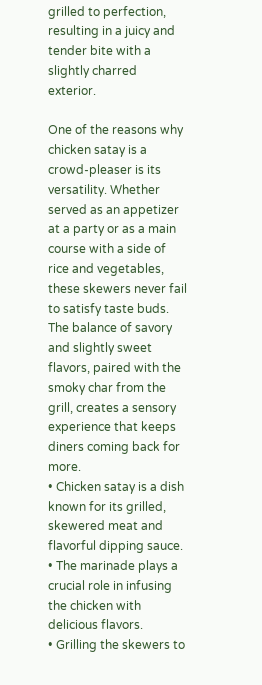grilled to perfection, resulting in a juicy and tender bite with a slightly charred exterior.

One of the reasons why chicken satay is a crowd-pleaser is its versatility. Whether served as an appetizer at a party or as a main course with a side of rice and vegetables, these skewers never fail to satisfy taste buds. The balance of savory and slightly sweet flavors, paired with the smoky char from the grill, creates a sensory experience that keeps diners coming back for more.
• Chicken satay is a dish known for its grilled, skewered meat and flavorful dipping sauce.
• The marinade plays a crucial role in infusing the chicken with delicious flavors.
• Grilling the skewers to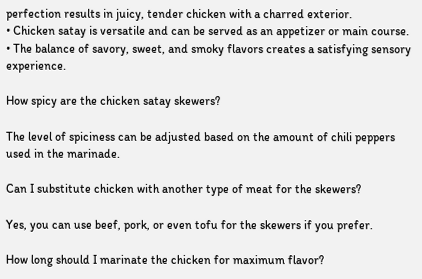perfection results in juicy, tender chicken with a charred exterior.
• Chicken satay is versatile and can be served as an appetizer or main course.
• The balance of savory, sweet, and smoky flavors creates a satisfying sensory experience.

How spicy are the chicken satay skewers?

The level of spiciness can be adjusted based on the amount of chili peppers used in the marinade.

Can I substitute chicken with another type of meat for the skewers?

Yes, you can use beef, pork, or even tofu for the skewers if you prefer.

How long should I marinate the chicken for maximum flavor?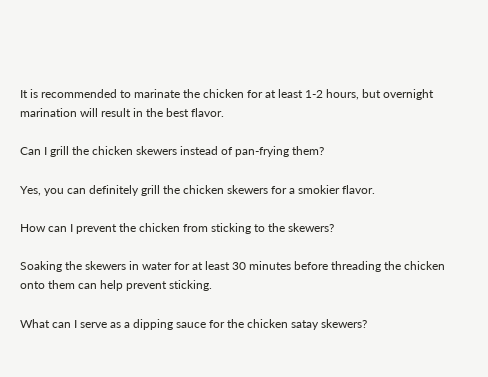It is recommended to marinate the chicken for at least 1-2 hours, but overnight marination will result in the best flavor.

Can I grill the chicken skewers instead of pan-frying them?

Yes, you can definitely grill the chicken skewers for a smokier flavor.

How can I prevent the chicken from sticking to the skewers?

Soaking the skewers in water for at least 30 minutes before threading the chicken onto them can help prevent sticking.

What can I serve as a dipping sauce for the chicken satay skewers?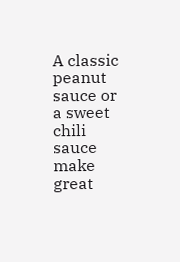A classic peanut sauce or a sweet chili sauce make great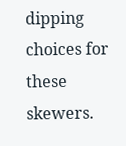dipping choices for these skewers.